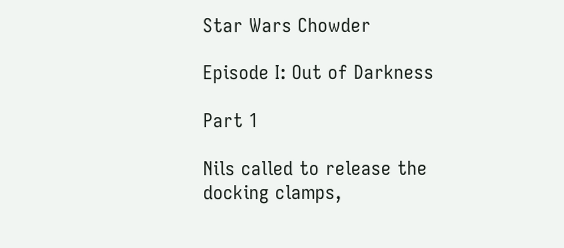Star Wars Chowder

Episode I: Out of Darkness

Part 1

Nils called to release the docking clamps,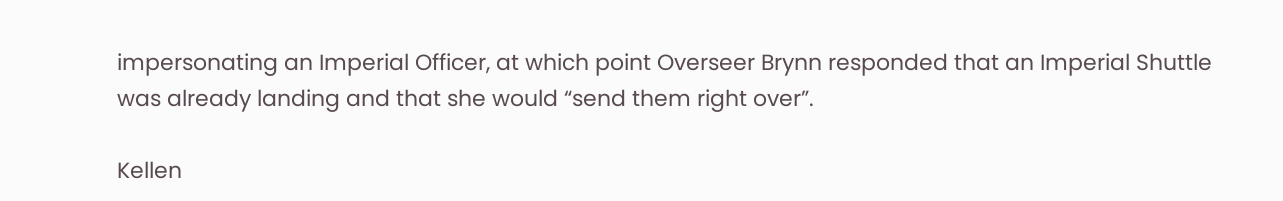impersonating an Imperial Officer, at which point Overseer Brynn responded that an Imperial Shuttle was already landing and that she would “send them right over”.

Kellen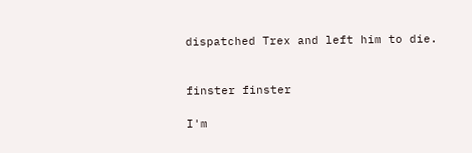dispatched Trex and left him to die.


finster finster

I'm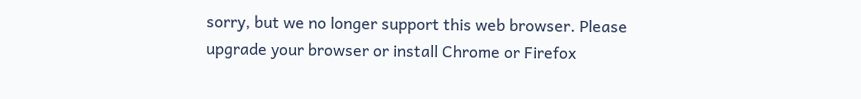sorry, but we no longer support this web browser. Please upgrade your browser or install Chrome or Firefox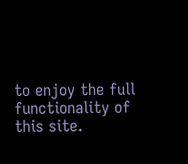to enjoy the full functionality of this site.